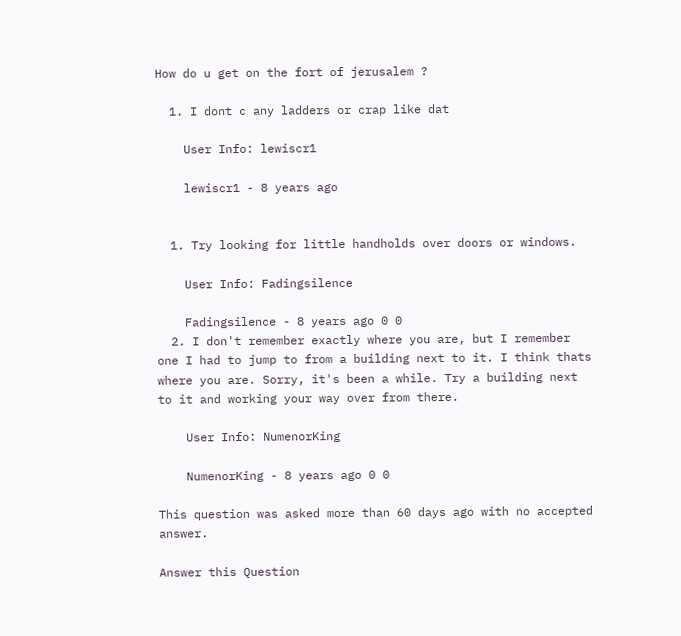How do u get on the fort of jerusalem ?

  1. I dont c any ladders or crap like dat

    User Info: lewiscr1

    lewiscr1 - 8 years ago


  1. Try looking for little handholds over doors or windows.

    User Info: Fadingsilence

    Fadingsilence - 8 years ago 0 0
  2. I don't remember exactly where you are, but I remember one I had to jump to from a building next to it. I think thats where you are. Sorry, it's been a while. Try a building next to it and working your way over from there.

    User Info: NumenorKing

    NumenorKing - 8 years ago 0 0

This question was asked more than 60 days ago with no accepted answer.

Answer this Question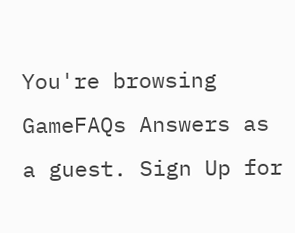You're browsing GameFAQs Answers as a guest. Sign Up for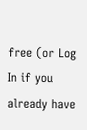free (or Log In if you already have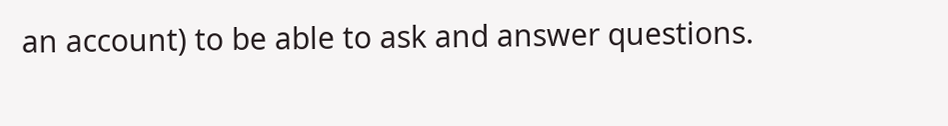an account) to be able to ask and answer questions.